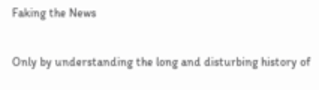Faking the News

Only by understanding the long and disturbing history of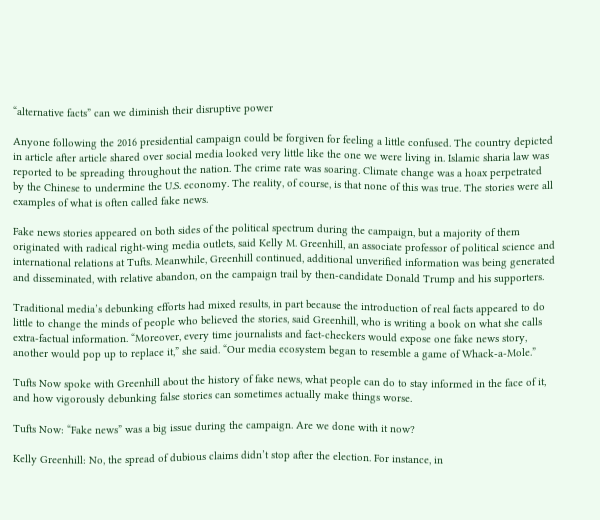“alternative facts” can we diminish their disruptive power

Anyone following the 2016 presidential campaign could be forgiven for feeling a little confused. The country depicted in article after article shared over social media looked very little like the one we were living in. Islamic sharia law was reported to be spreading throughout the nation. The crime rate was soaring. Climate change was a hoax perpetrated by the Chinese to undermine the U.S. economy. The reality, of course, is that none of this was true. The stories were all examples of what is often called fake news.

Fake news stories appeared on both sides of the political spectrum during the campaign, but a majority of them originated with radical right-wing media outlets, said Kelly M. Greenhill, an associate professor of political science and international relations at Tufts. Meanwhile, Greenhill continued, additional unverified information was being generated and disseminated, with relative abandon, on the campaign trail by then-candidate Donald Trump and his supporters.

Traditional media’s debunking efforts had mixed results, in part because the introduction of real facts appeared to do little to change the minds of people who believed the stories, said Greenhill, who is writing a book on what she calls extra-factual information. “Moreover, every time journalists and fact-checkers would expose one fake news story, another would pop up to replace it,” she said. “Our media ecosystem began to resemble a game of Whack-a-Mole.”

Tufts Now spoke with Greenhill about the history of fake news, what people can do to stay informed in the face of it, and how vigorously debunking false stories can sometimes actually make things worse.

Tufts Now: “Fake news” was a big issue during the campaign. Are we done with it now?

Kelly Greenhill: No, the spread of dubious claims didn’t stop after the election. For instance, in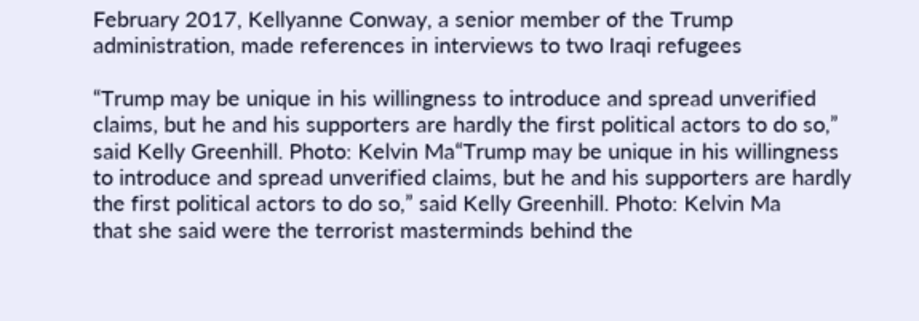February 2017, Kellyanne Conway, a senior member of the Trump administration, made references in interviews to two Iraqi refugees

“Trump may be unique in his willingness to introduce and spread unverified claims, but he and his supporters are hardly the first political actors to do so,” said Kelly Greenhill. Photo: Kelvin Ma“Trump may be unique in his willingness to introduce and spread unverified claims, but he and his supporters are hardly the first political actors to do so,” said Kelly Greenhill. Photo: Kelvin Ma
that she said were the terrorist masterminds behind the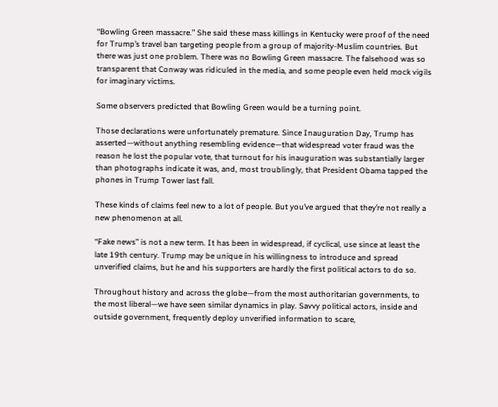“Bowling Green massacre.” She said these mass killings in Kentucky were proof of the need for Trump’s travel ban targeting people from a group of majority-Muslim countries. But there was just one problem. There was no Bowling Green massacre. The falsehood was so transparent that Conway was ridiculed in the media, and some people even held mock vigils for imaginary victims.

Some observers predicted that Bowling Green would be a turning point.

Those declarations were unfortunately premature. Since Inauguration Day, Trump has asserted—without anything resembling evidence—that widespread voter fraud was the reason he lost the popular vote, that turnout for his inauguration was substantially larger than photographs indicate it was, and, most troublingly, that President Obama tapped the phones in Trump Tower last fall.

These kinds of claims feel new to a lot of people. But you’ve argued that they’re not really a new phenomenon at all.

“Fake news” is not a new term. It has been in widespread, if cyclical, use since at least the late 19th century. Trump may be unique in his willingness to introduce and spread unverified claims, but he and his supporters are hardly the first political actors to do so.

Throughout history and across the globe—from the most authoritarian governments, to the most liberal—we have seen similar dynamics in play. Savvy political actors, inside and outside government, frequently deploy unverified information to scare,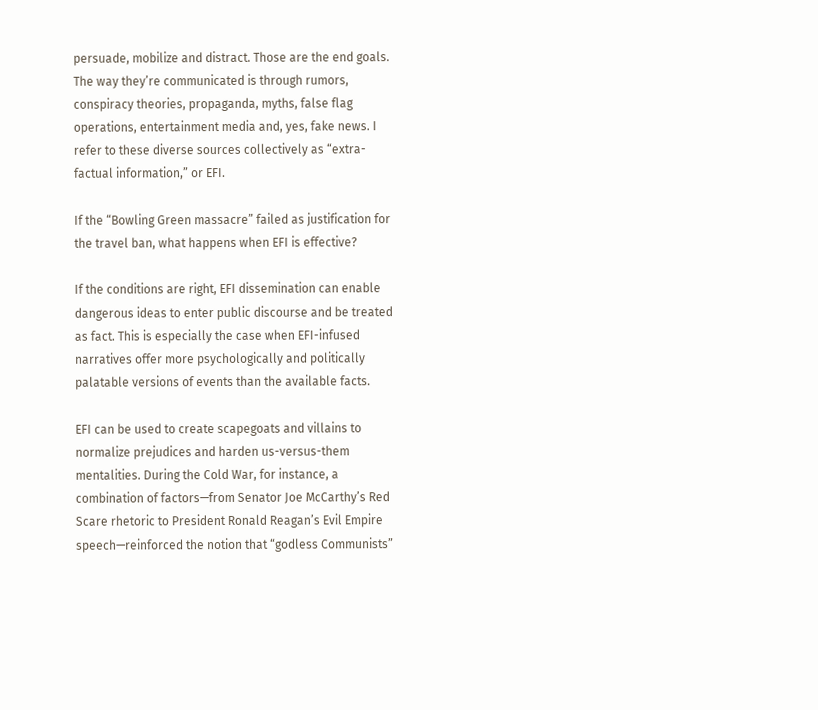persuade, mobilize and distract. Those are the end goals. The way they’re communicated is through rumors, conspiracy theories, propaganda, myths, false flag operations, entertainment media and, yes, fake news. I refer to these diverse sources collectively as “extra-factual information,” or EFI.

If the “Bowling Green massacre” failed as justification for the travel ban, what happens when EFI is effective?

If the conditions are right, EFI dissemination can enable dangerous ideas to enter public discourse and be treated as fact. This is especially the case when EFI-infused narratives offer more psychologically and politically palatable versions of events than the available facts.

EFI can be used to create scapegoats and villains to normalize prejudices and harden us-versus-them mentalities. During the Cold War, for instance, a combination of factors—from Senator Joe McCarthy’s Red Scare rhetoric to President Ronald Reagan’s Evil Empire speech—reinforced the notion that “godless Communists”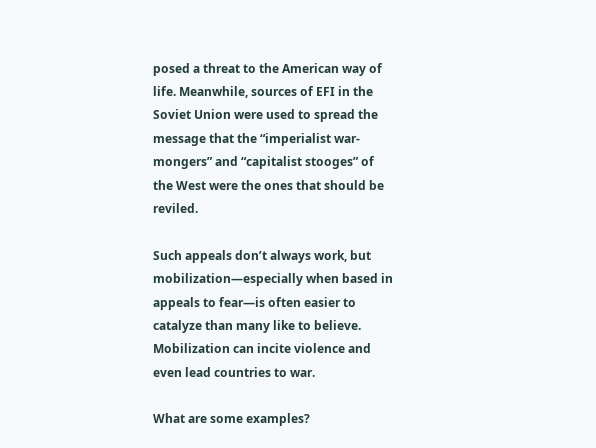posed a threat to the American way of life. Meanwhile, sources of EFI in the Soviet Union were used to spread the message that the “imperialist war-mongers” and “capitalist stooges” of the West were the ones that should be reviled.

Such appeals don’t always work, but mobilization—especially when based in appeals to fear—is often easier to catalyze than many like to believe. Mobilization can incite violence and even lead countries to war.

What are some examples?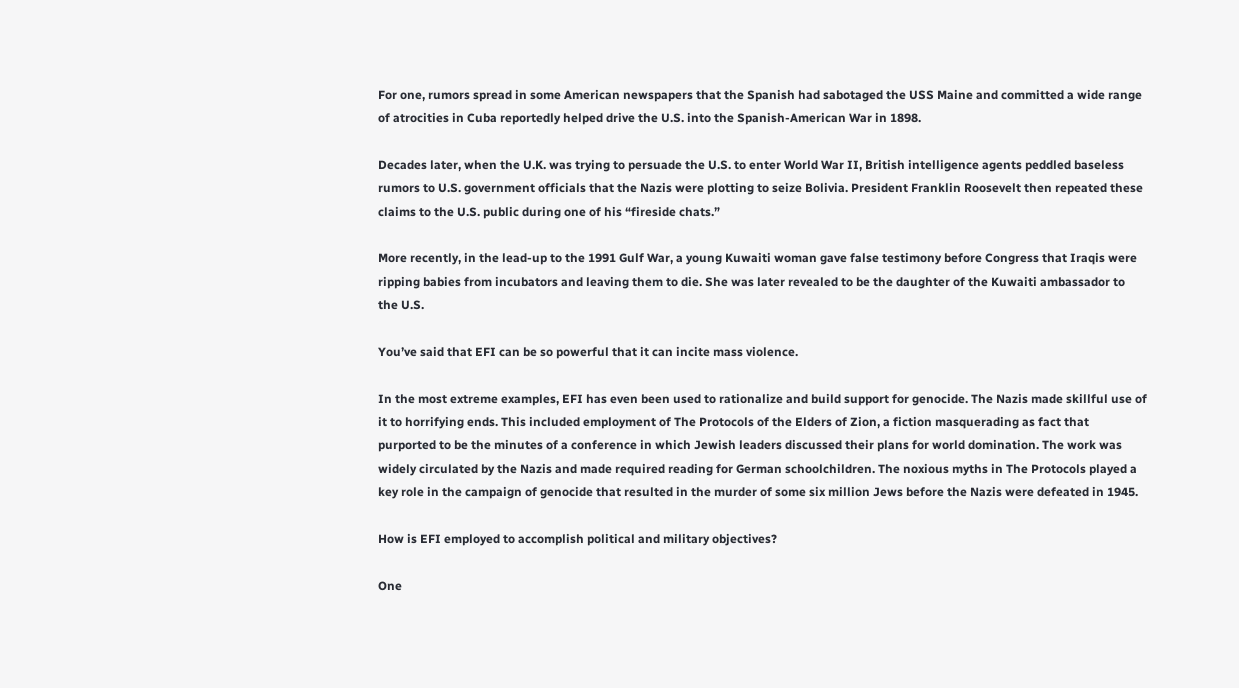For one, rumors spread in some American newspapers that the Spanish had sabotaged the USS Maine and committed a wide range of atrocities in Cuba reportedly helped drive the U.S. into the Spanish-American War in 1898.

Decades later, when the U.K. was trying to persuade the U.S. to enter World War II, British intelligence agents peddled baseless rumors to U.S. government officials that the Nazis were plotting to seize Bolivia. President Franklin Roosevelt then repeated these claims to the U.S. public during one of his “fireside chats.”

More recently, in the lead-up to the 1991 Gulf War, a young Kuwaiti woman gave false testimony before Congress that Iraqis were ripping babies from incubators and leaving them to die. She was later revealed to be the daughter of the Kuwaiti ambassador to the U.S.

You’ve said that EFI can be so powerful that it can incite mass violence.

In the most extreme examples, EFI has even been used to rationalize and build support for genocide. The Nazis made skillful use of it to horrifying ends. This included employment of The Protocols of the Elders of Zion, a fiction masquerading as fact that purported to be the minutes of a conference in which Jewish leaders discussed their plans for world domination. The work was widely circulated by the Nazis and made required reading for German schoolchildren. The noxious myths in The Protocols played a key role in the campaign of genocide that resulted in the murder of some six million Jews before the Nazis were defeated in 1945.

How is EFI employed to accomplish political and military objectives?

One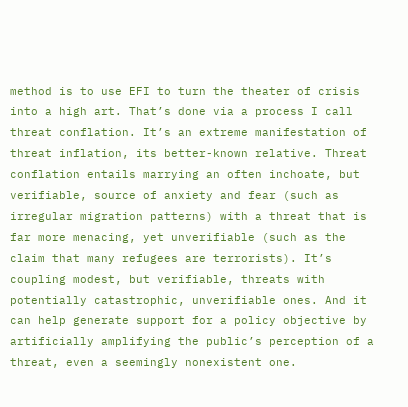method is to use EFI to turn the theater of crisis into a high art. That’s done via a process I call threat conflation. It’s an extreme manifestation of threat inflation, its better-known relative. Threat conflation entails marrying an often inchoate, but verifiable, source of anxiety and fear (such as irregular migration patterns) with a threat that is far more menacing, yet unverifiable (such as the claim that many refugees are terrorists). It’s coupling modest, but verifiable, threats with potentially catastrophic, unverifiable ones. And it can help generate support for a policy objective by artificially amplifying the public’s perception of a threat, even a seemingly nonexistent one.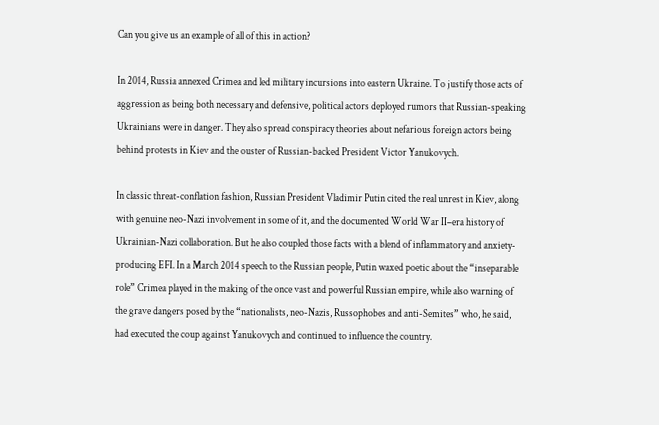Can you give us an example of all of this in action?

In 2014, Russia annexed Crimea and led military incursions into eastern Ukraine. To justify those acts of aggression as being both necessary and defensive, political actors deployed rumors that Russian-speaking Ukrainians were in danger. They also spread conspiracy theories about nefarious foreign actors being behind protests in Kiev and the ouster of Russian-backed President Victor Yanukovych.

In classic threat-conflation fashion, Russian President Vladimir Putin cited the real unrest in Kiev, along with genuine neo-Nazi involvement in some of it, and the documented World War II–era history of Ukrainian-Nazi collaboration. But he also coupled those facts with a blend of inflammatory and anxiety-producing EFI. In a March 2014 speech to the Russian people, Putin waxed poetic about the “inseparable role” Crimea played in the making of the once vast and powerful Russian empire, while also warning of the grave dangers posed by the “nationalists, neo-Nazis, Russophobes and anti-Semites” who, he said, had executed the coup against Yanukovych and continued to influence the country.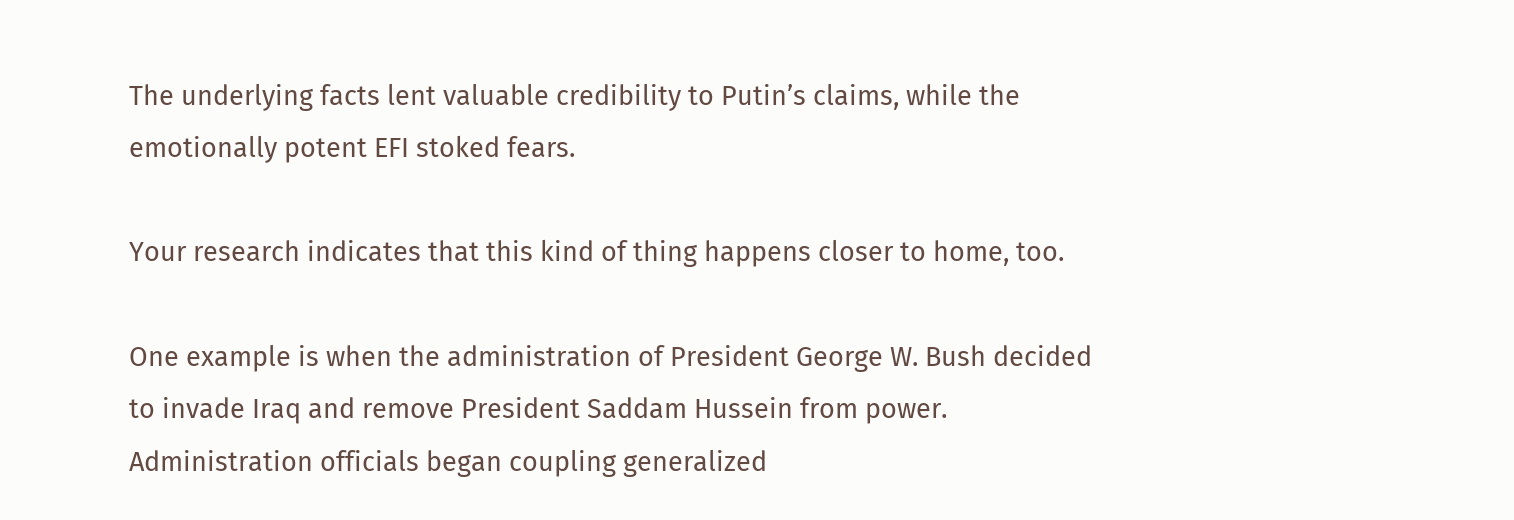The underlying facts lent valuable credibility to Putin’s claims, while the emotionally potent EFI stoked fears.

Your research indicates that this kind of thing happens closer to home, too.

One example is when the administration of President George W. Bush decided to invade Iraq and remove President Saddam Hussein from power. Administration officials began coupling generalized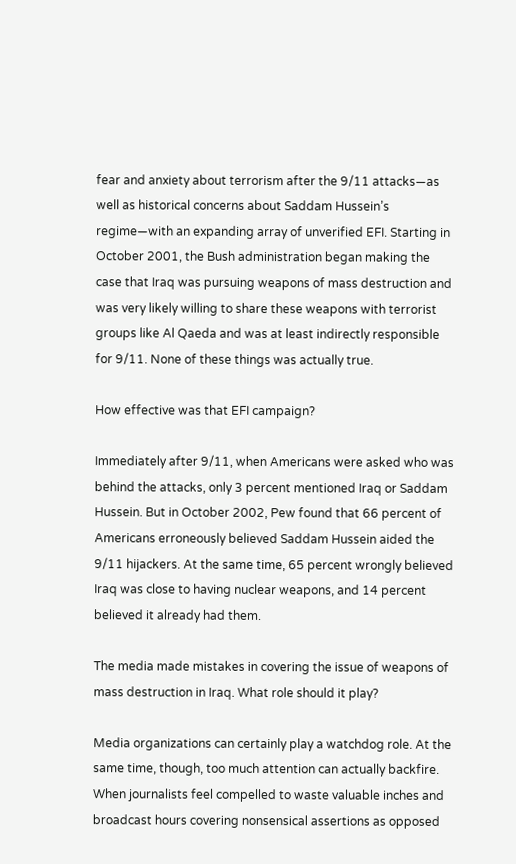fear and anxiety about terrorism after the 9/11 attacks—as well as historical concerns about Saddam Hussein’s regime—with an expanding array of unverified EFI. Starting in October 2001, the Bush administration began making the case that Iraq was pursuing weapons of mass destruction and was very likely willing to share these weapons with terrorist groups like Al Qaeda and was at least indirectly responsible for 9/11. None of these things was actually true.

How effective was that EFI campaign?

Immediately after 9/11, when Americans were asked who was behind the attacks, only 3 percent mentioned Iraq or Saddam Hussein. But in October 2002, Pew found that 66 percent of Americans erroneously believed Saddam Hussein aided the 9/11 hijackers. At the same time, 65 percent wrongly believed Iraq was close to having nuclear weapons, and 14 percent believed it already had them.

The media made mistakes in covering the issue of weapons of mass destruction in Iraq. What role should it play?

Media organizations can certainly play a watchdog role. At the same time, though, too much attention can actually backfire. When journalists feel compelled to waste valuable inches and broadcast hours covering nonsensical assertions as opposed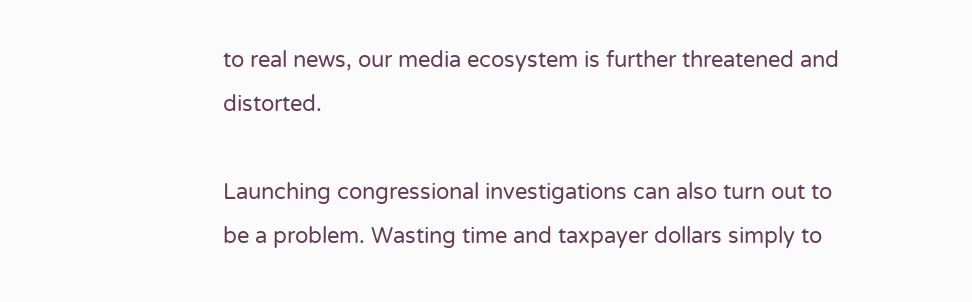to real news, our media ecosystem is further threatened and distorted.

Launching congressional investigations can also turn out to be a problem. Wasting time and taxpayer dollars simply to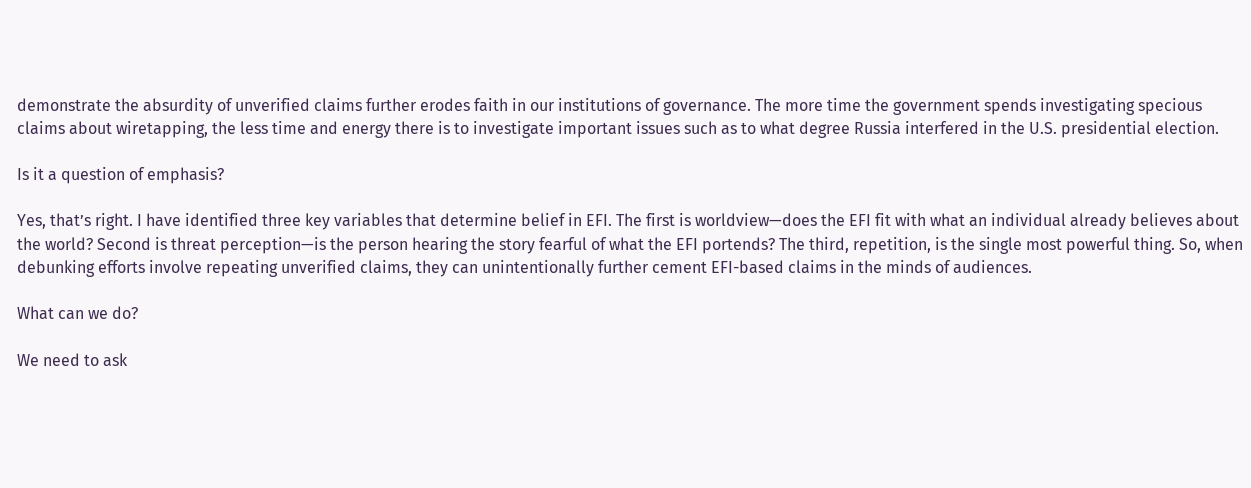demonstrate the absurdity of unverified claims further erodes faith in our institutions of governance. The more time the government spends investigating specious claims about wiretapping, the less time and energy there is to investigate important issues such as to what degree Russia interfered in the U.S. presidential election.

Is it a question of emphasis?

Yes, that’s right. I have identified three key variables that determine belief in EFI. The first is worldview—does the EFI fit with what an individual already believes about the world? Second is threat perception—is the person hearing the story fearful of what the EFI portends? The third, repetition, is the single most powerful thing. So, when debunking efforts involve repeating unverified claims, they can unintentionally further cement EFI-based claims in the minds of audiences.

What can we do?

We need to ask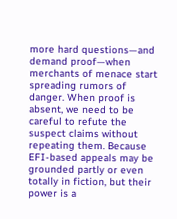more hard questions—and demand proof—when merchants of menace start spreading rumors of danger. When proof is absent, we need to be careful to refute the suspect claims without repeating them. Because EFI-based appeals may be grounded partly or even totally in fiction, but their power is a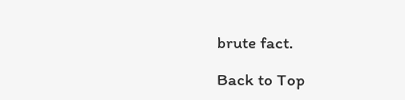brute fact.

Back to Top